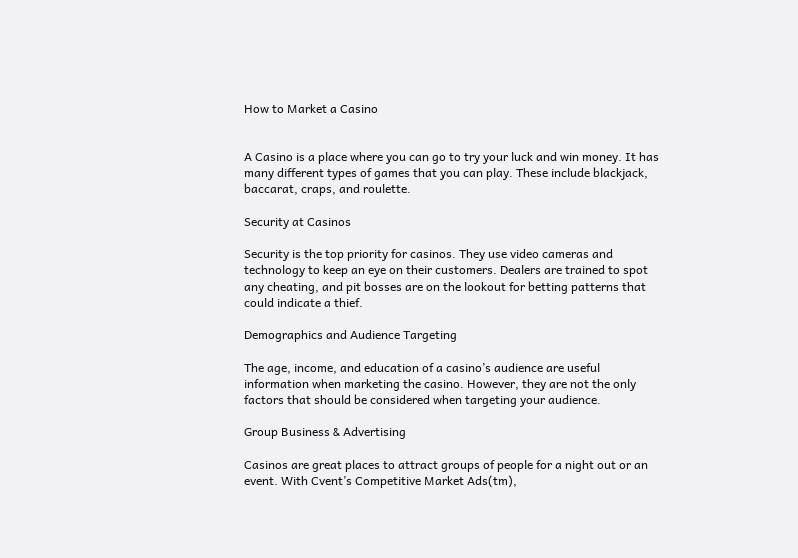How to Market a Casino


A Casino is a place where you can go to try your luck and win money. It has many different types of games that you can play. These include blackjack, baccarat, craps, and roulette.

Security at Casinos

Security is the top priority for casinos. They use video cameras and technology to keep an eye on their customers. Dealers are trained to spot any cheating, and pit bosses are on the lookout for betting patterns that could indicate a thief.

Demographics and Audience Targeting

The age, income, and education of a casino’s audience are useful information when marketing the casino. However, they are not the only factors that should be considered when targeting your audience.

Group Business & Advertising

Casinos are great places to attract groups of people for a night out or an event. With Cvent’s Competitive Market Ads(tm),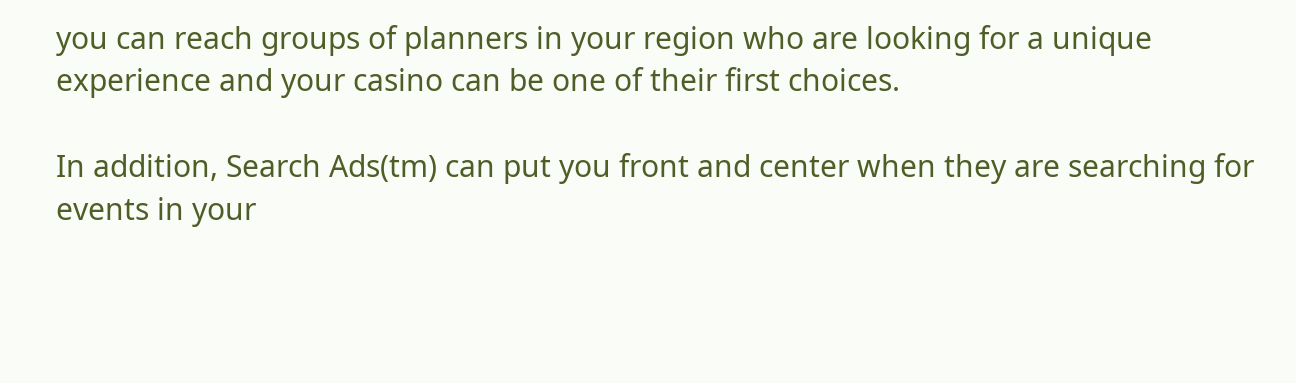you can reach groups of planners in your region who are looking for a unique experience and your casino can be one of their first choices.

In addition, Search Ads(tm) can put you front and center when they are searching for events in your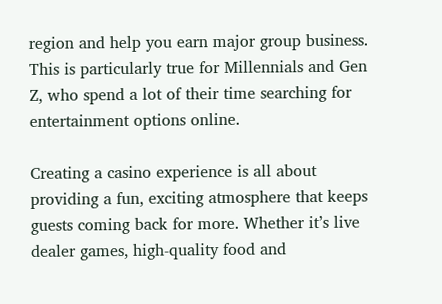region and help you earn major group business. This is particularly true for Millennials and Gen Z, who spend a lot of their time searching for entertainment options online.

Creating a casino experience is all about providing a fun, exciting atmosphere that keeps guests coming back for more. Whether it’s live dealer games, high-quality food and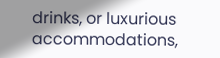drinks, or luxurious accommodations,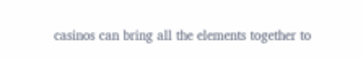casinos can bring all the elements together to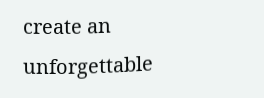create an unforgettable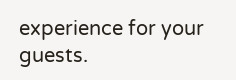experience for your guests.